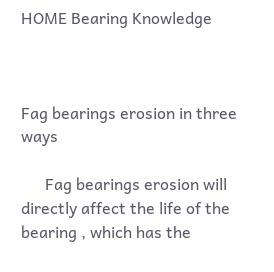HOME Bearing Knowledge



Fag bearings erosion in three ways

      Fag bearings erosion will directly affect the life of the bearing , which has the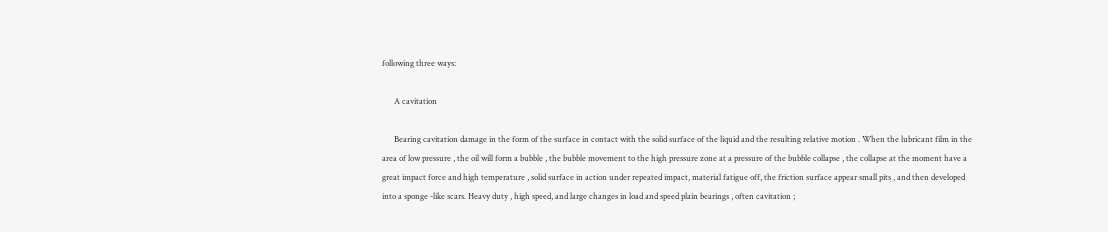following three ways:

      A cavitation

      Bearing cavitation damage in the form of the surface in contact with the solid surface of the liquid and the resulting relative motion . When the lubricant film in the area of low pressure , the oil will form a bubble , the bubble movement to the high pressure zone at a pressure of the bubble collapse , the collapse at the moment have a great impact force and high temperature , solid surface in action under repeated impact, material fatigue off, the friction surface appear small pits , and then developed into a sponge -like scars. Heavy duty , high speed, and large changes in load and speed plain bearings , often cavitation ;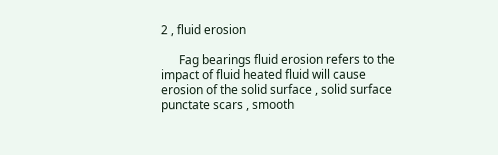2 , fluid erosion

      Fag bearings fluid erosion refers to the impact of fluid heated fluid will cause erosion of the solid surface , solid surface punctate scars , smooth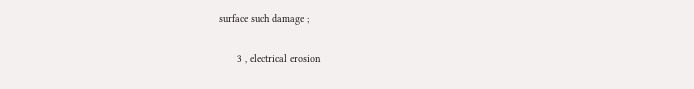surface such damage ;

      3 , electrical erosion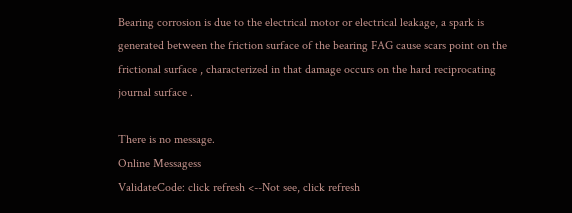Bearing corrosion is due to the electrical motor or electrical leakage, a spark is generated between the friction surface of the bearing FAG cause scars point on the frictional surface , characterized in that damage occurs on the hard reciprocating journal surface .

There is no message.
Online Messagess
ValidateCode: click refresh <--Not see, click refresh